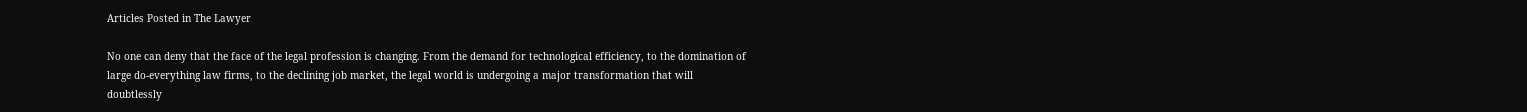Articles Posted in The Lawyer

No one can deny that the face of the legal profession is changing. From the demand for technological efficiency, to the domination of large do-everything law firms, to the declining job market, the legal world is undergoing a major transformation that will doubtlessly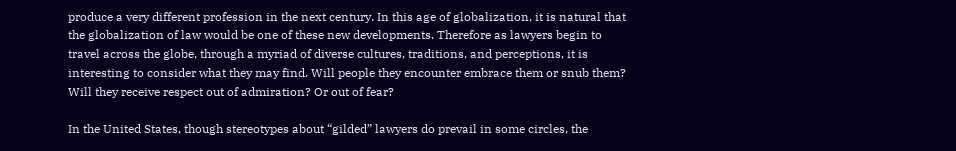produce a very different profession in the next century. In this age of globalization, it is natural that the globalization of law would be one of these new developments. Therefore as lawyers begin to travel across the globe, through a myriad of diverse cultures, traditions, and perceptions, it is interesting to consider what they may find. Will people they encounter embrace them or snub them? Will they receive respect out of admiration? Or out of fear?

In the United States, though stereotypes about “gilded” lawyers do prevail in some circles, the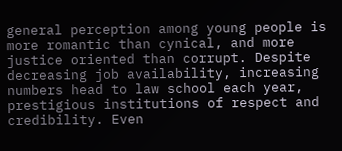general perception among young people is more romantic than cynical, and more justice oriented than corrupt. Despite decreasing job availability, increasing numbers head to law school each year, prestigious institutions of respect and credibility. Even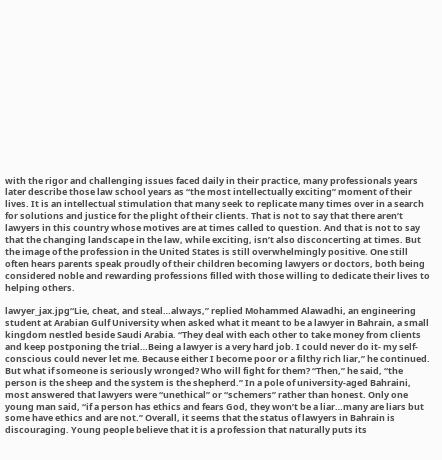with the rigor and challenging issues faced daily in their practice, many professionals years later describe those law school years as “the most intellectually exciting” moment of their lives. It is an intellectual stimulation that many seek to replicate many times over in a search for solutions and justice for the plight of their clients. That is not to say that there aren’t lawyers in this country whose motives are at times called to question. And that is not to say that the changing landscape in the law, while exciting, isn’t also disconcerting at times. But the image of the profession in the United States is still overwhelmingly positive. One still often hears parents speak proudly of their children becoming lawyers or doctors, both being considered noble and rewarding professions filled with those willing to dedicate their lives to helping others.

lawyer_jax.jpg“Lie, cheat, and steal…always,” replied Mohammed Alawadhi, an engineering student at Arabian Gulf University when asked what it meant to be a lawyer in Bahrain, a small kingdom nestled beside Saudi Arabia. “They deal with each other to take money from clients and keep postponing the trial…Being a lawyer is a very hard job. I could never do it- my self-conscious could never let me. Because either I become poor or a filthy rich liar,” he continued. But what if someone is seriously wronged? Who will fight for them? “Then,” he said, “the person is the sheep and the system is the shepherd.” In a pole of university-aged Bahraini, most answered that lawyers were “unethical” or “schemers” rather than honest. Only one young man said, “if a person has ethics and fears God, they won’t be a liar…many are liars but some have ethics and are not.” Overall, it seems that the status of lawyers in Bahrain is discouraging. Young people believe that it is a profession that naturally puts its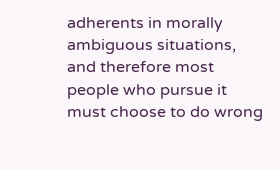adherents in morally ambiguous situations, and therefore most people who pursue it must choose to do wrong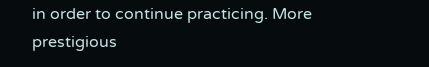in order to continue practicing. More prestigious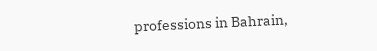professions in Bahrain,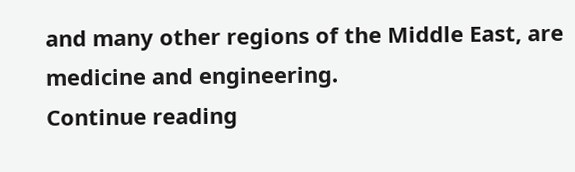and many other regions of the Middle East, are medicine and engineering.
Continue reading